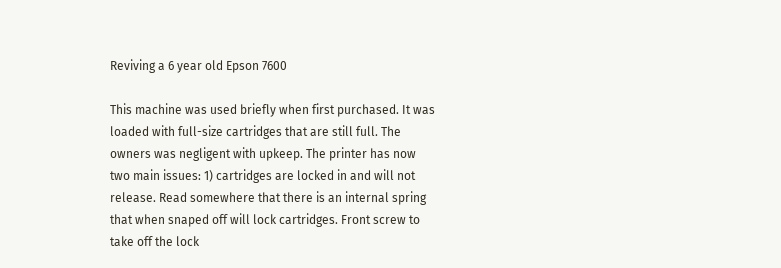Reviving a 6 year old Epson 7600

This machine was used briefly when first purchased. It was loaded with full-size cartridges that are still full. The owners was negligent with upkeep. The printer has now two main issues: 1) cartridges are locked in and will not release. Read somewhere that there is an internal spring that when snaped off will lock cartridges. Front screw to take off the lock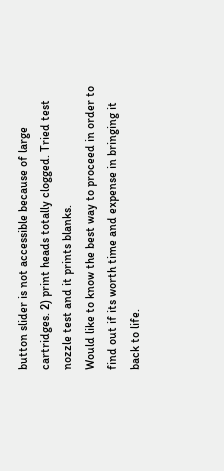button slider is not accessible because of large cartridges. 2) print heads totally clogged. Tried test nozzle test and it prints blanks.
Would like to know the best way to proceed in order to find out if its worth time and expense in bringing it back to life.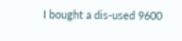I bought a dis-used 9600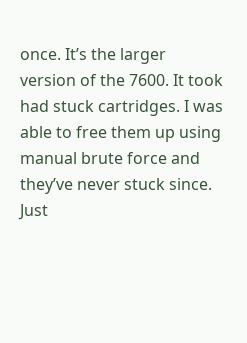once. It’s the larger version of the 7600. It took had stuck cartridges. I was able to free them up using manual brute force and they’ve never stuck since. Just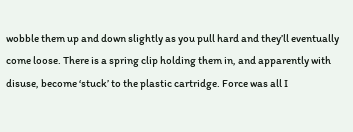wobble them up and down slightly as you pull hard and they’ll eventually come loose. There is a spring clip holding them in, and apparently with disuse, become ‘stuck’ to the plastic cartridge. Force was all I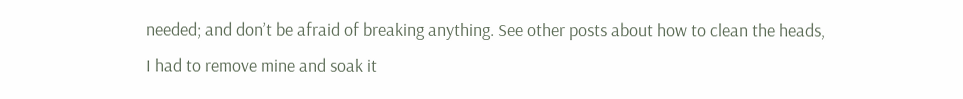needed; and don’t be afraid of breaking anything. See other posts about how to clean the heads, I had to remove mine and soak it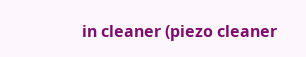in cleaner (piezo cleaner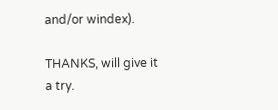and/or windex).

THANKS, will give it a try.